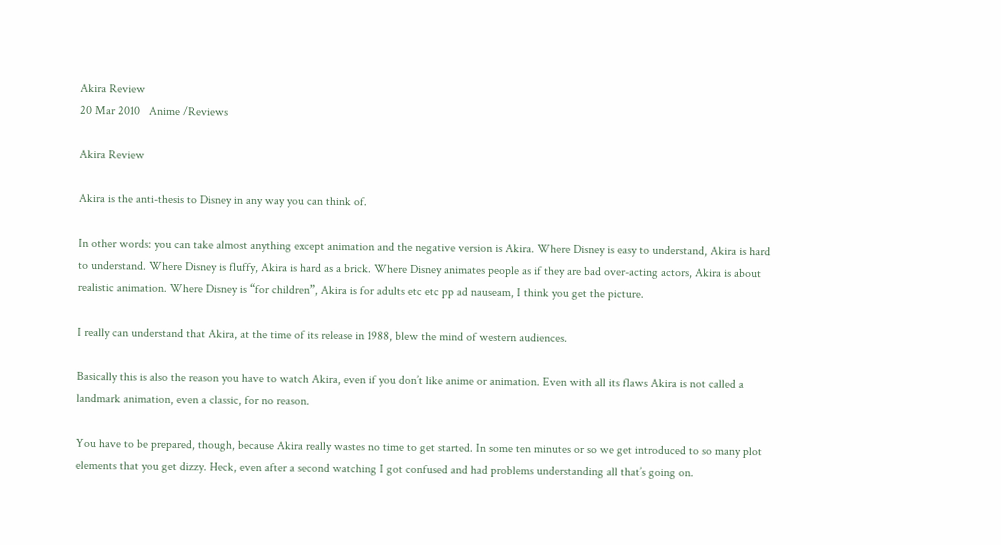Akira Review
20 Mar 2010   Anime /Reviews

Akira Review

Akira is the anti-thesis to Disney in any way you can think of.

In other words: you can take almost anything except animation and the negative version is Akira. Where Disney is easy to understand, Akira is hard to understand. Where Disney is fluffy, Akira is hard as a brick. Where Disney animates people as if they are bad over-acting actors, Akira is about realistic animation. Where Disney is “for children”, Akira is for adults etc etc pp ad nauseam, I think you get the picture.

I really can understand that Akira, at the time of its release in 1988, blew the mind of western audiences.

Basically this is also the reason you have to watch Akira, even if you don’t like anime or animation. Even with all its flaws Akira is not called a landmark animation, even a classic, for no reason.

You have to be prepared, though, because Akira really wastes no time to get started. In some ten minutes or so we get introduced to so many plot elements that you get dizzy. Heck, even after a second watching I got confused and had problems understanding all that’s going on.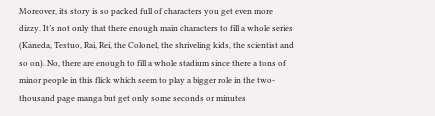Moreover, its story is so packed full of characters you get even more dizzy. It’s not only that there enough main characters to fill a whole series (Kaneda, Testuo, Rai, Rei, the Colonel, the shriveling kids, the scientist and so on). No, there are enough to fill a whole stadium since there a tons of minor people in this flick which seem to play a bigger role in the two-thousand page manga but get only some seconds or minutes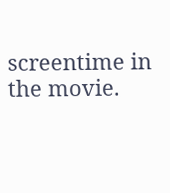screentime in the movie.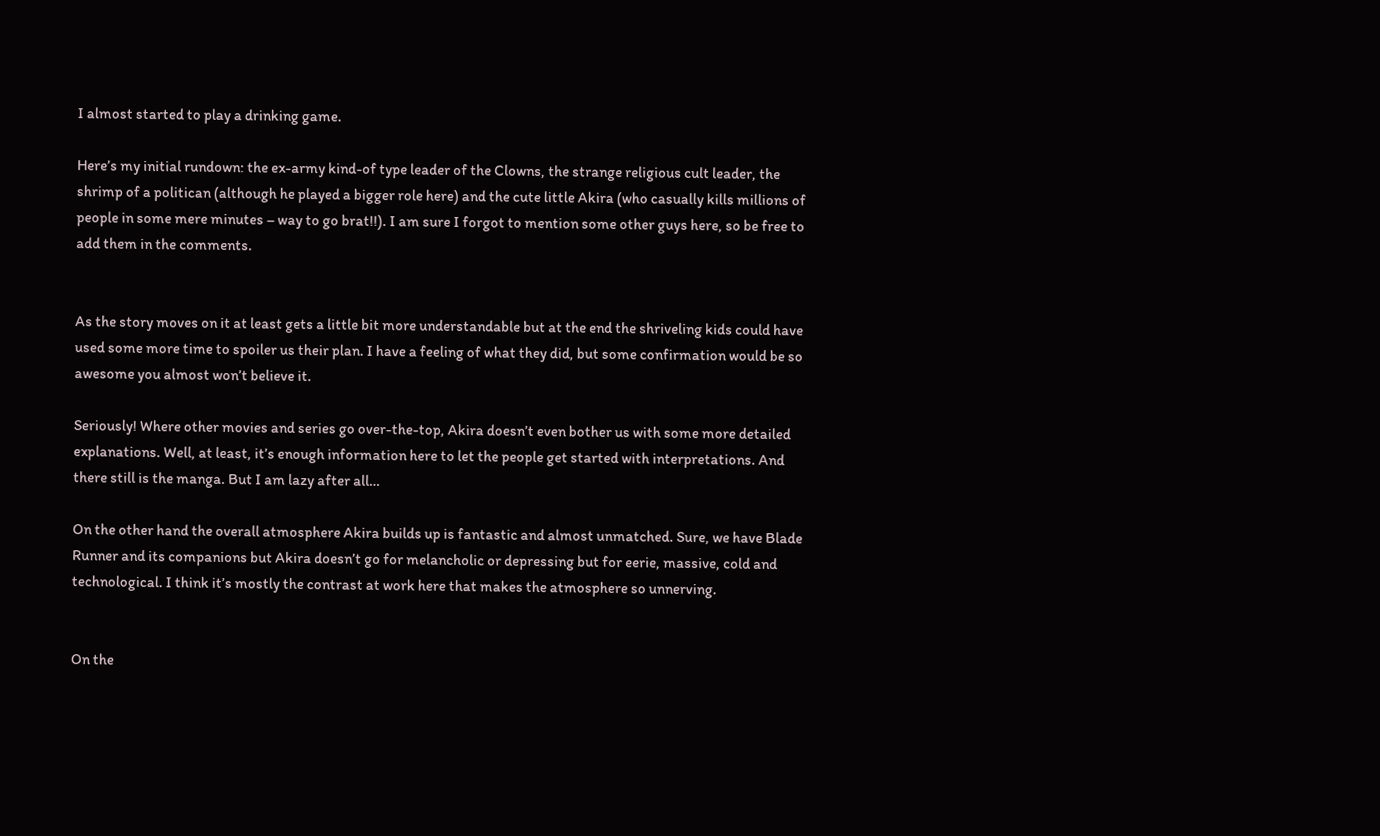I almost started to play a drinking game.

Here’s my initial rundown: the ex-army kind-of type leader of the Clowns, the strange religious cult leader, the shrimp of a politican (although he played a bigger role here) and the cute little Akira (who casually kills millions of people in some mere minutes – way to go brat!!). I am sure I forgot to mention some other guys here, so be free to add them in the comments.


As the story moves on it at least gets a little bit more understandable but at the end the shriveling kids could have used some more time to spoiler us their plan. I have a feeling of what they did, but some confirmation would be so awesome you almost won’t believe it.

Seriously! Where other movies and series go over-the-top, Akira doesn’t even bother us with some more detailed explanations. Well, at least, it’s enough information here to let the people get started with interpretations. And there still is the manga. But I am lazy after all…

On the other hand the overall atmosphere Akira builds up is fantastic and almost unmatched. Sure, we have Blade Runner and its companions but Akira doesn’t go for melancholic or depressing but for eerie, massive, cold and technological. I think it’s mostly the contrast at work here that makes the atmosphere so unnerving.


On the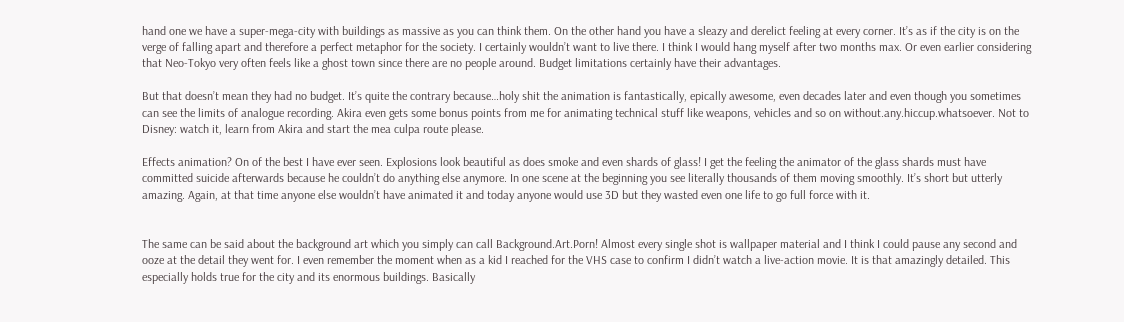hand one we have a super-mega-city with buildings as massive as you can think them. On the other hand you have a sleazy and derelict feeling at every corner. It’s as if the city is on the verge of falling apart and therefore a perfect metaphor for the society. I certainly wouldn’t want to live there. I think I would hang myself after two months max. Or even earlier considering that Neo-Tokyo very often feels like a ghost town since there are no people around. Budget limitations certainly have their advantages.

But that doesn’t mean they had no budget. It’s quite the contrary because…holy shit the animation is fantastically, epically awesome, even decades later and even though you sometimes can see the limits of analogue recording. Akira even gets some bonus points from me for animating technical stuff like weapons, vehicles and so on without.any.hiccup.whatsoever. Not to Disney: watch it, learn from Akira and start the mea culpa route please.

Effects animation? On of the best I have ever seen. Explosions look beautiful as does smoke and even shards of glass! I get the feeling the animator of the glass shards must have committed suicide afterwards because he couldn’t do anything else anymore. In one scene at the beginning you see literally thousands of them moving smoothly. It’s short but utterly amazing. Again, at that time anyone else wouldn’t have animated it and today anyone would use 3D but they wasted even one life to go full force with it.


The same can be said about the background art which you simply can call Background.Art.Porn! Almost every single shot is wallpaper material and I think I could pause any second and ooze at the detail they went for. I even remember the moment when as a kid I reached for the VHS case to confirm I didn’t watch a live-action movie. It is that amazingly detailed. This especially holds true for the city and its enormous buildings. Basically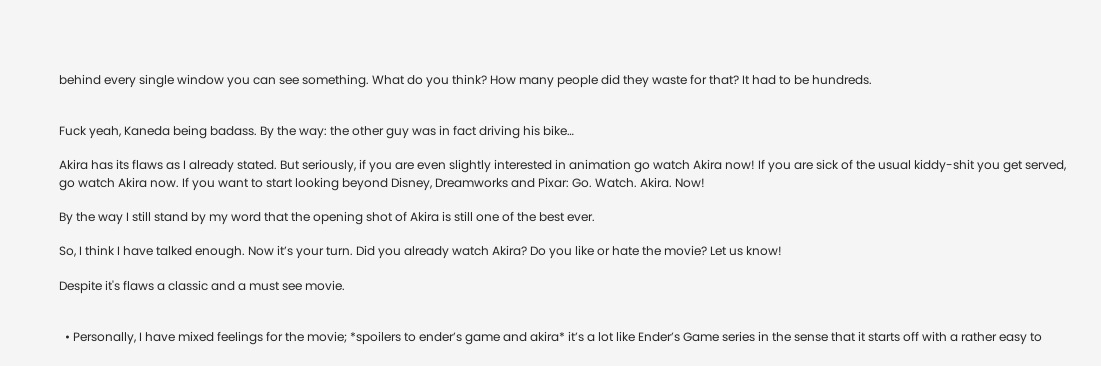behind every single window you can see something. What do you think? How many people did they waste for that? It had to be hundreds.


Fuck yeah, Kaneda being badass. By the way: the other guy was in fact driving his bike…

Akira has its flaws as I already stated. But seriously, if you are even slightly interested in animation go watch Akira now! If you are sick of the usual kiddy-shit you get served, go watch Akira now. If you want to start looking beyond Disney, Dreamworks and Pixar: Go. Watch. Akira. Now!

By the way I still stand by my word that the opening shot of Akira is still one of the best ever.

So, I think I have talked enough. Now it’s your turn. Did you already watch Akira? Do you like or hate the movie? Let us know!

Despite it's flaws a classic and a must see movie.


  • Personally, I have mixed feelings for the movie; *spoilers to ender’s game and akira* it’s a lot like Ender’s Game series in the sense that it starts off with a rather easy to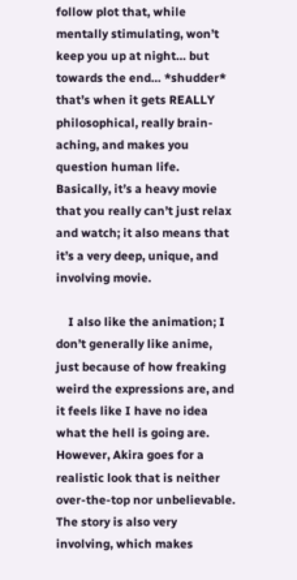follow plot that, while mentally stimulating, won’t keep you up at night… but towards the end… *shudder* that’s when it gets REALLY philosophical, really brain-aching, and makes you question human life. Basically, it’s a heavy movie that you really can’t just relax and watch; it also means that it’s a very deep, unique, and involving movie.

    I also like the animation; I don’t generally like anime, just because of how freaking weird the expressions are, and it feels like I have no idea what the hell is going are. However, Akira goes for a realistic look that is neither over-the-top nor unbelievable. The story is also very involving, which makes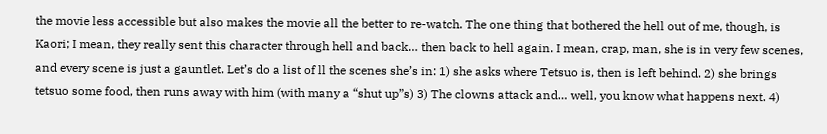the movie less accessible but also makes the movie all the better to re-watch. The one thing that bothered the hell out of me, though, is Kaori; I mean, they really sent this character through hell and back… then back to hell again. I mean, crap, man, she is in very few scenes, and every scene is just a gauntlet. Let’s do a list of ll the scenes she’s in: 1) she asks where Tetsuo is, then is left behind. 2) she brings tetsuo some food, then runs away with him (with many a “shut up”s) 3) The clowns attack and… well, you know what happens next. 4)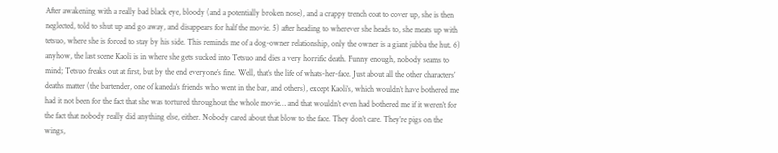After awakening with a really bad black eye, bloody (and a potentially broken nose), and a crappy trench coat to cover up, she is then neglected, told to shut up and go away, and disappears for half the movie. 5) after heading to wherever she heads to, she meats up with tetsuo, where she is forced to stay by his side. This reminds me of a dog-owner relationship, only the owner is a giant jubba the hut. 6) anyhow, the last scene Kaoli is in where she gets sucked into Tetsuo and dies a very horrific death. Funny enough, nobody seams to mind; Tetsuo freaks out at first, but by the end everyone’s fine. Well, that’s the life of whats-her-face. Just about all the other characters’ deaths matter (the bartender, one of kaneda’s friends who went in the bar, and others), except Kaoli’s, which wouldn’t have bothered me had it not been for the fact that she was tortured throughout the whole movie… and that wouldn’t even had bothered me if it weren’t for the fact that nobody really did anything else, either. Nobody cared about that blow to the face. They don’t care. They’re pigs on the wings,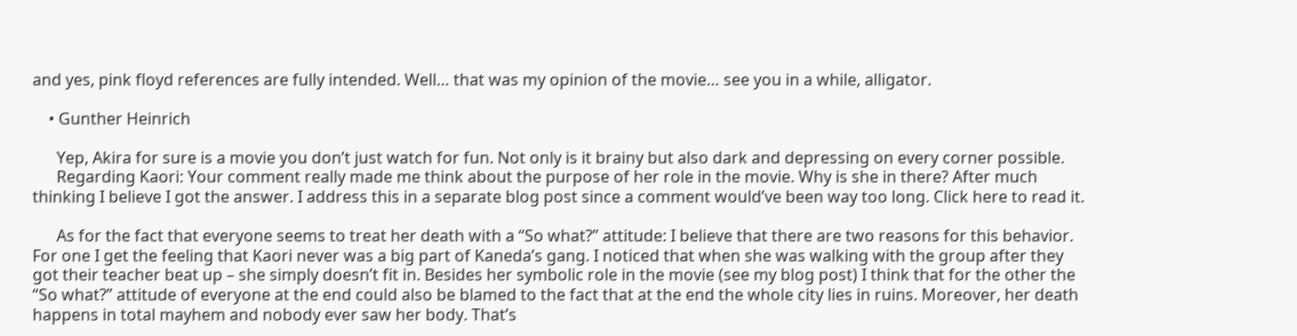and yes, pink floyd references are fully intended. Well… that was my opinion of the movie… see you in a while, alligator.

    • Gunther Heinrich

      Yep, Akira for sure is a movie you don’t just watch for fun. Not only is it brainy but also dark and depressing on every corner possible.
      Regarding Kaori: Your comment really made me think about the purpose of her role in the movie. Why is she in there? After much thinking I believe I got the answer. I address this in a separate blog post since a comment would’ve been way too long. Click here to read it.

      As for the fact that everyone seems to treat her death with a “So what?” attitude: I believe that there are two reasons for this behavior. For one I get the feeling that Kaori never was a big part of Kaneda’s gang. I noticed that when she was walking with the group after they got their teacher beat up – she simply doesn’t fit in. Besides her symbolic role in the movie (see my blog post) I think that for the other the “So what?” attitude of everyone at the end could also be blamed to the fact that at the end the whole city lies in ruins. Moreover, her death happens in total mayhem and nobody ever saw her body. That’s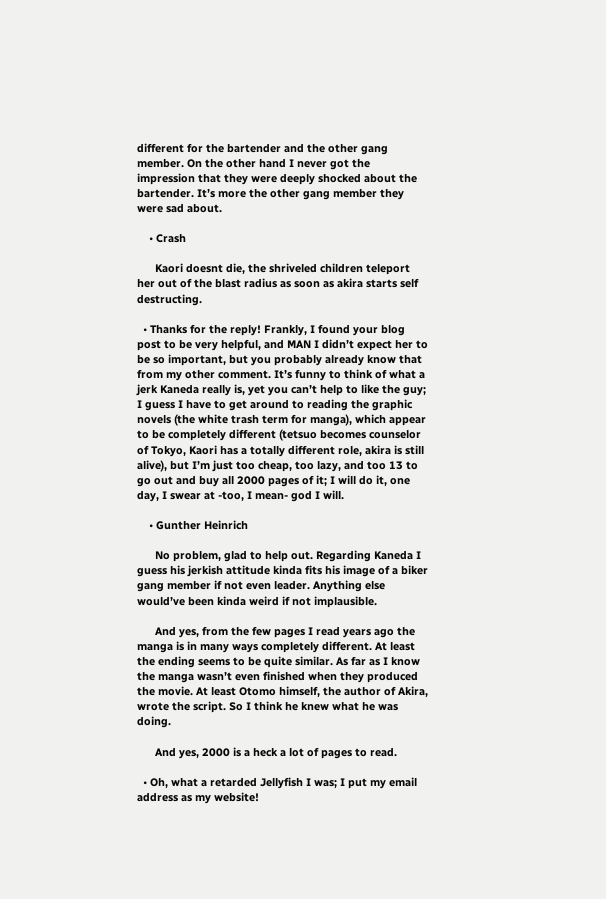different for the bartender and the other gang member. On the other hand I never got the impression that they were deeply shocked about the bartender. It’s more the other gang member they were sad about.

    • Crash

      Kaori doesnt die, the shriveled children teleport her out of the blast radius as soon as akira starts self destructing.

  • Thanks for the reply! Frankly, I found your blog post to be very helpful, and MAN I didn’t expect her to be so important, but you probably already know that from my other comment. It’s funny to think of what a jerk Kaneda really is, yet you can’t help to like the guy; I guess I have to get around to reading the graphic novels (the white trash term for manga), which appear to be completely different (tetsuo becomes counselor of Tokyo, Kaori has a totally different role, akira is still alive), but I’m just too cheap, too lazy, and too 13 to go out and buy all 2000 pages of it; I will do it, one day, I swear at -too, I mean- god I will.

    • Gunther Heinrich

      No problem, glad to help out. Regarding Kaneda I guess his jerkish attitude kinda fits his image of a biker gang member if not even leader. Anything else would’ve been kinda weird if not implausible.

      And yes, from the few pages I read years ago the manga is in many ways completely different. At least the ending seems to be quite similar. As far as I know the manga wasn’t even finished when they produced the movie. At least Otomo himself, the author of Akira, wrote the script. So I think he knew what he was doing.

      And yes, 2000 is a heck a lot of pages to read.

  • Oh, what a retarded Jellyfish I was; I put my email address as my website!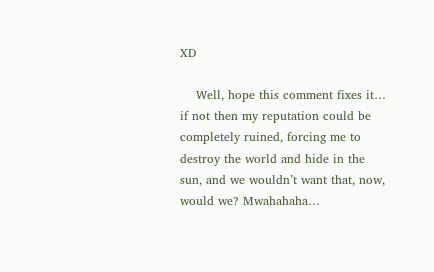XD

    Well, hope this comment fixes it… if not then my reputation could be completely ruined, forcing me to destroy the world and hide in the sun, and we wouldn’t want that, now, would we? Mwahahaha…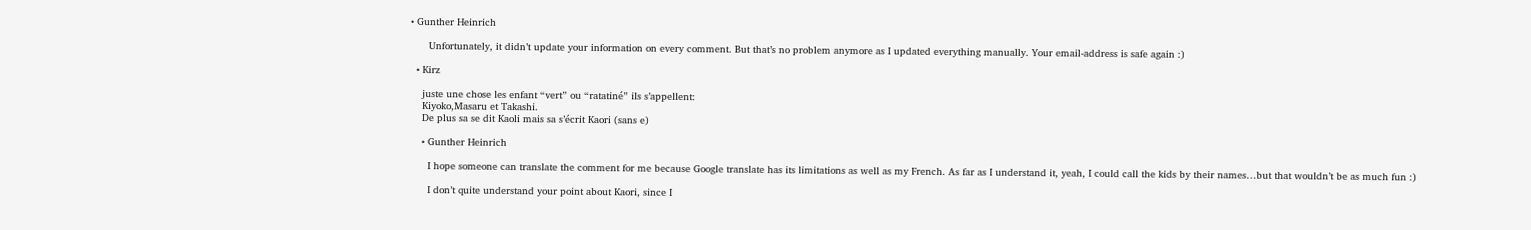• Gunther Heinrich

      Unfortunately, it didn’t update your information on every comment. But that’s no problem anymore as I updated everything manually. Your email-address is safe again :)

  • Kirz

    juste une chose les enfant “vert” ou “ratatiné” ils s’appellent:
    Kiyoko,Masaru et Takashi.
    De plus sa se dit Kaoli mais sa s’écrit Kaori (sans e)

    • Gunther Heinrich

      I hope someone can translate the comment for me because Google translate has its limitations as well as my French. As far as I understand it, yeah, I could call the kids by their names…but that wouldn’t be as much fun :)

      I don’t quite understand your point about Kaori, since I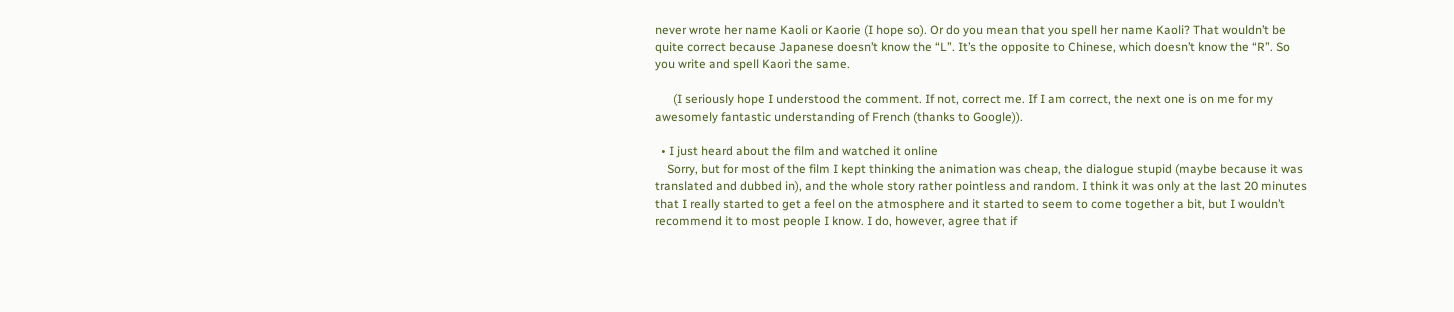never wrote her name Kaoli or Kaorie (I hope so). Or do you mean that you spell her name Kaoli? That wouldn’t be quite correct because Japanese doesn’t know the “L”. It’s the opposite to Chinese, which doesn’t know the “R”. So you write and spell Kaori the same.

      (I seriously hope I understood the comment. If not, correct me. If I am correct, the next one is on me for my awesomely fantastic understanding of French (thanks to Google)).

  • I just heard about the film and watched it online
    Sorry, but for most of the film I kept thinking the animation was cheap, the dialogue stupid (maybe because it was translated and dubbed in), and the whole story rather pointless and random. I think it was only at the last 20 minutes that I really started to get a feel on the atmosphere and it started to seem to come together a bit, but I wouldn’t recommend it to most people I know. I do, however, agree that if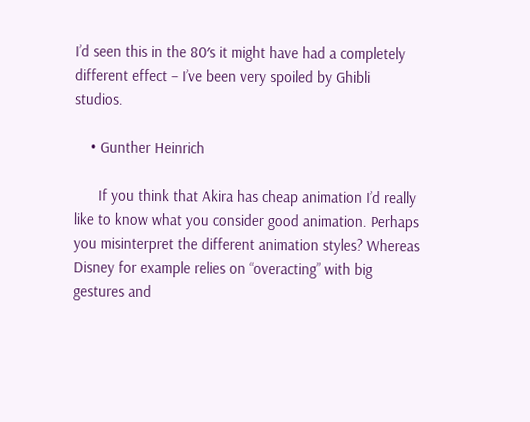I’d seen this in the 80′s it might have had a completely different effect – I’ve been very spoiled by Ghibli studios.

    • Gunther Heinrich

      If you think that Akira has cheap animation I’d really like to know what you consider good animation. Perhaps you misinterpret the different animation styles? Whereas Disney for example relies on “overacting” with big gestures and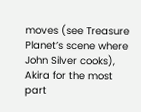moves (see Treasure Planet’s scene where John Silver cooks), Akira for the most part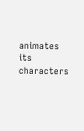animates its characters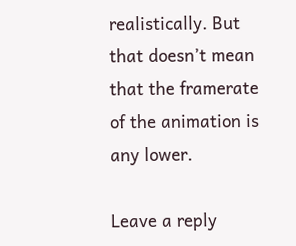realistically. But that doesn’t mean that the framerate of the animation is any lower.

Leave a reply